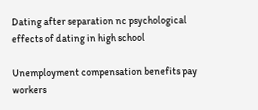Dating after separation nc psychological effects of dating in high school

Unemployment compensation benefits pay workers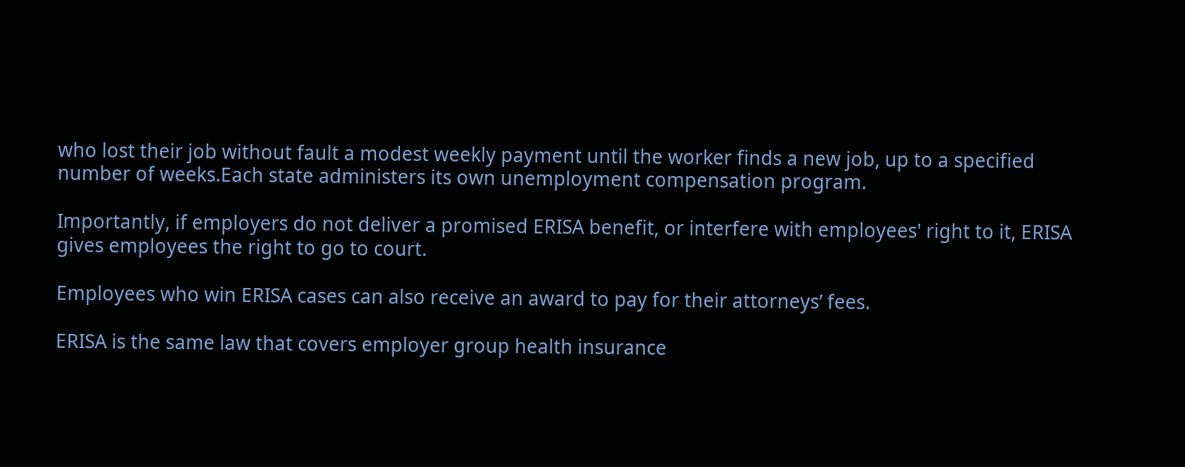who lost their job without fault a modest weekly payment until the worker finds a new job, up to a specified number of weeks.Each state administers its own unemployment compensation program.

Importantly, if employers do not deliver a promised ERISA benefit, or interfere with employees' right to it, ERISA gives employees the right to go to court.

Employees who win ERISA cases can also receive an award to pay for their attorneys’ fees.

ERISA is the same law that covers employer group health insurance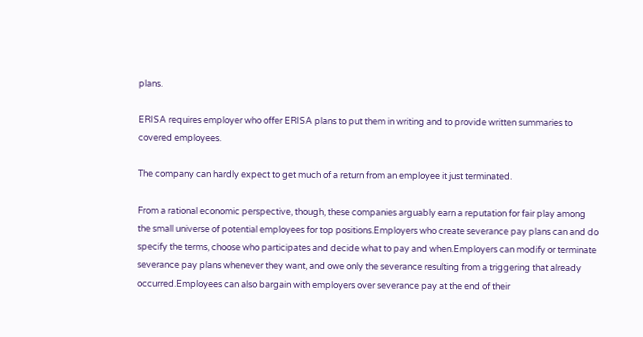plans.

ERISA requires employer who offer ERISA plans to put them in writing and to provide written summaries to covered employees.

The company can hardly expect to get much of a return from an employee it just terminated.

From a rational economic perspective, though, these companies arguably earn a reputation for fair play among the small universe of potential employees for top positions.Employers who create severance pay plans can and do specify the terms, choose who participates and decide what to pay and when.Employers can modify or terminate severance pay plans whenever they want, and owe only the severance resulting from a triggering that already occurred.Employees can also bargain with employers over severance pay at the end of their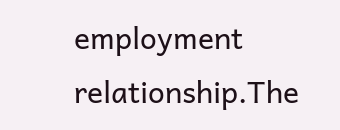employment relationship.The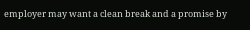employer may want a clean break and a promise by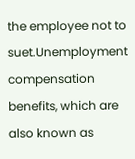the employee not to suet.Unemployment compensation benefits, which are also known as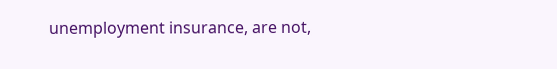unemployment insurance, are not,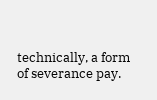technically, a form of severance pay.